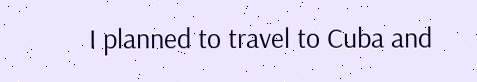I planned to travel to Cuba and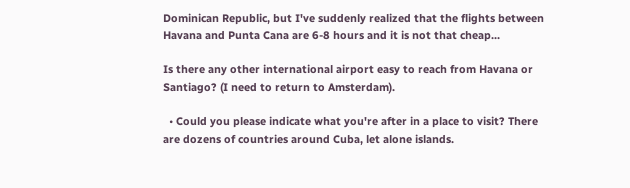Dominican Republic, but I've suddenly realized that the flights between Havana and Punta Cana are 6-8 hours and it is not that cheap...

Is there any other international airport easy to reach from Havana or Santiago? (I need to return to Amsterdam).

  • Could you please indicate what you're after in a place to visit? There are dozens of countries around Cuba, let alone islands.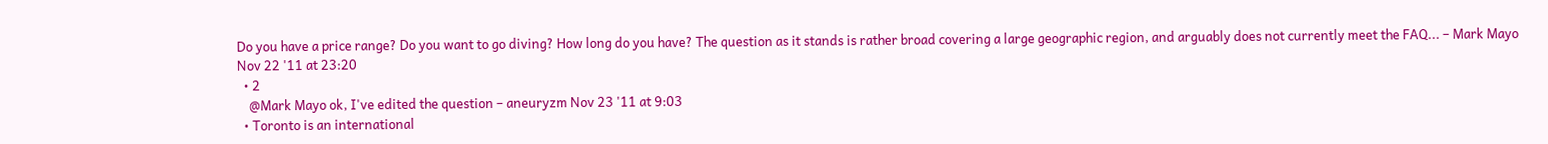Do you have a price range? Do you want to go diving? How long do you have? The question as it stands is rather broad covering a large geographic region, and arguably does not currently meet the FAQ... – Mark Mayo Nov 22 '11 at 23:20
  • 2
    @Mark Mayo ok, I've edited the question – aneuryzm Nov 23 '11 at 9:03
  • Toronto is an international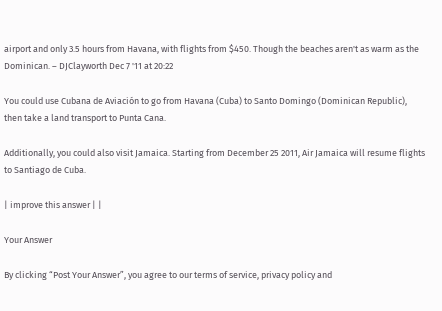airport and only 3.5 hours from Havana, with flights from $450. Though the beaches aren't as warm as the Dominican. – DJClayworth Dec 7 '11 at 20:22

You could use Cubana de Aviación to go from Havana (Cuba) to Santo Domingo (Dominican Republic), then take a land transport to Punta Cana.

Additionally, you could also visit Jamaica. Starting from December 25 2011, Air Jamaica will resume flights to Santiago de Cuba.

| improve this answer | |

Your Answer

By clicking “Post Your Answer”, you agree to our terms of service, privacy policy and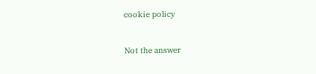cookie policy

Not the answer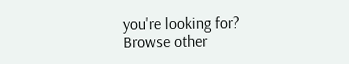you're looking for? Browse other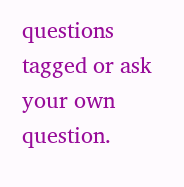questions tagged or ask your own question.